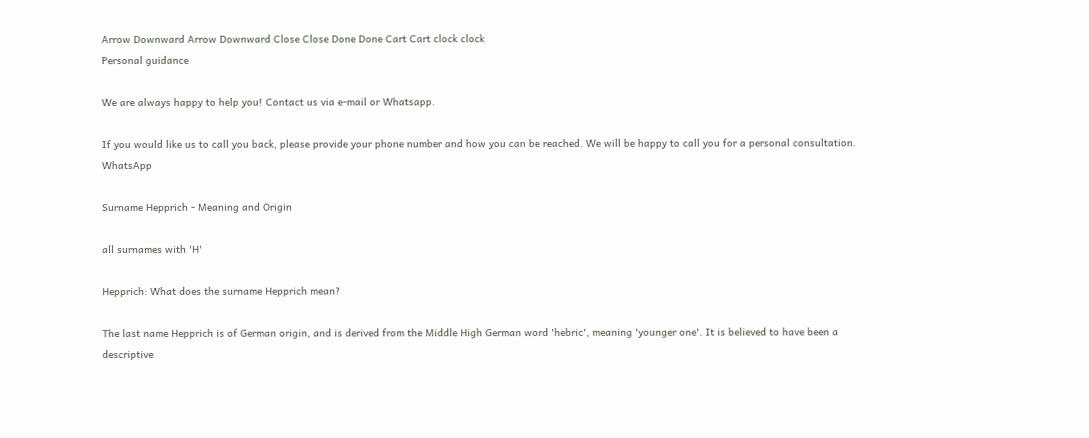Arrow Downward Arrow Downward Close Close Done Done Cart Cart clock clock
Personal guidance

We are always happy to help you! Contact us via e-mail or Whatsapp.

If you would like us to call you back, please provide your phone number and how you can be reached. We will be happy to call you for a personal consultation. WhatsApp

Surname Hepprich - Meaning and Origin

all surnames with 'H'

Hepprich: What does the surname Hepprich mean?

The last name Hepprich is of German origin, and is derived from the Middle High German word 'hebric', meaning 'younger one'. It is believed to have been a descriptive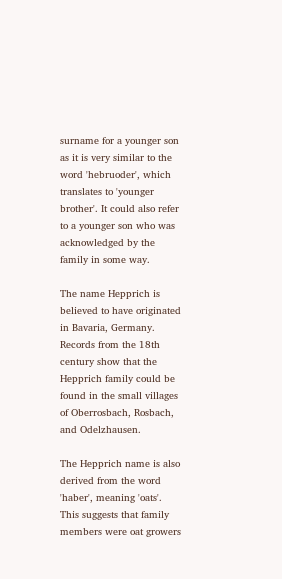surname for a younger son as it is very similar to the word 'hebruoder', which translates to 'younger brother'. It could also refer to a younger son who was acknowledged by the family in some way.

The name Hepprich is believed to have originated in Bavaria, Germany. Records from the 18th century show that the Hepprich family could be found in the small villages of Oberrosbach, Rosbach, and Odelzhausen.

The Hepprich name is also derived from the word 'haber', meaning 'oats'. This suggests that family members were oat growers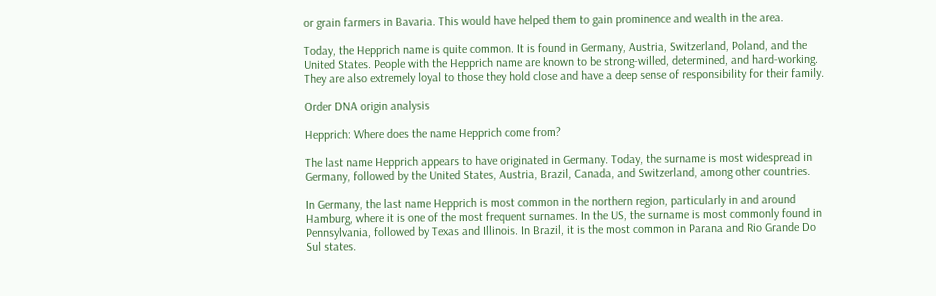or grain farmers in Bavaria. This would have helped them to gain prominence and wealth in the area.

Today, the Hepprich name is quite common. It is found in Germany, Austria, Switzerland, Poland, and the United States. People with the Hepprich name are known to be strong-willed, determined, and hard-working. They are also extremely loyal to those they hold close and have a deep sense of responsibility for their family.

Order DNA origin analysis

Hepprich: Where does the name Hepprich come from?

The last name Hepprich appears to have originated in Germany. Today, the surname is most widespread in Germany, followed by the United States, Austria, Brazil, Canada, and Switzerland, among other countries.

In Germany, the last name Hepprich is most common in the northern region, particularly in and around Hamburg, where it is one of the most frequent surnames. In the US, the surname is most commonly found in Pennsylvania, followed by Texas and Illinois. In Brazil, it is the most common in Parana and Rio Grande Do Sul states.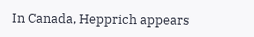In Canada, Hepprich appears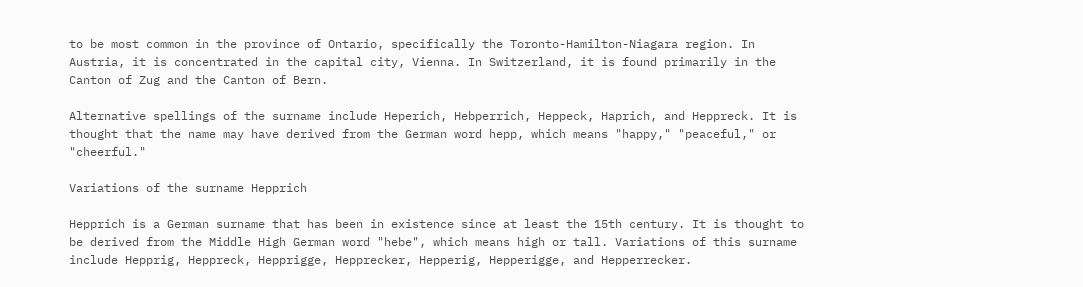to be most common in the province of Ontario, specifically the Toronto-Hamilton-Niagara region. In Austria, it is concentrated in the capital city, Vienna. In Switzerland, it is found primarily in the Canton of Zug and the Canton of Bern.

Alternative spellings of the surname include Heperich, Hebperrich, Heppeck, Haprich, and Heppreck. It is thought that the name may have derived from the German word hepp, which means "happy," "peaceful," or "cheerful."

Variations of the surname Hepprich

Hepprich is a German surname that has been in existence since at least the 15th century. It is thought to be derived from the Middle High German word "hebe", which means high or tall. Variations of this surname include Hepprig, Heppreck, Hepprigge, Hepprecker, Hepperig, Hepperigge, and Hepperrecker.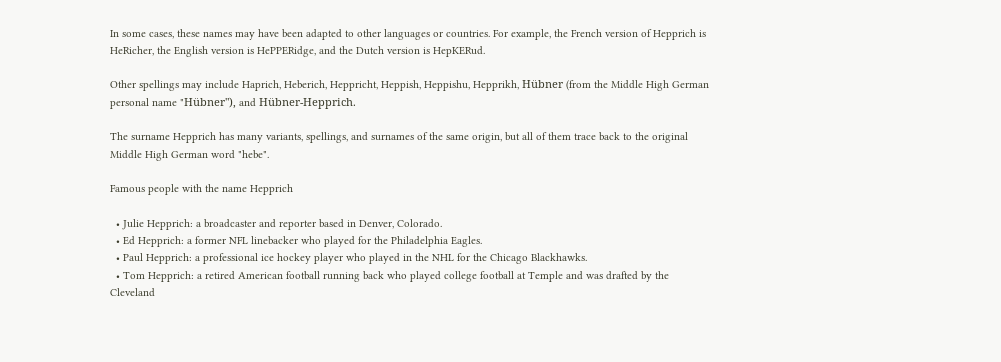In some cases, these names may have been adapted to other languages or countries. For example, the French version of Hepprich is HeRicher, the English version is HePPERidge, and the Dutch version is HepKERud.

Other spellings may include Haprich, Heberich, Heppricht, Heppish, Heppishu, Hepprikh, Hübner (from the Middle High German personal name "Hübner"), and Hübner-Hepprich.

The surname Hepprich has many variants, spellings, and surnames of the same origin, but all of them trace back to the original Middle High German word "hebe".

Famous people with the name Hepprich

  • Julie Hepprich: a broadcaster and reporter based in Denver, Colorado.
  • Ed Hepprich: a former NFL linebacker who played for the Philadelphia Eagles.
  • Paul Hepprich: a professional ice hockey player who played in the NHL for the Chicago Blackhawks.
  • Tom Hepprich: a retired American football running back who played college football at Temple and was drafted by the Cleveland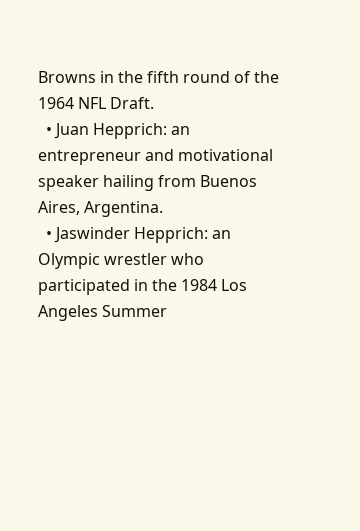Browns in the fifth round of the 1964 NFL Draft.
  • Juan Hepprich: an entrepreneur and motivational speaker hailing from Buenos Aires, Argentina.
  • Jaswinder Hepprich: an Olympic wrestler who participated in the 1984 Los Angeles Summer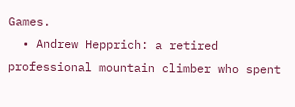Games.
  • Andrew Hepprich: a retired professional mountain climber who spent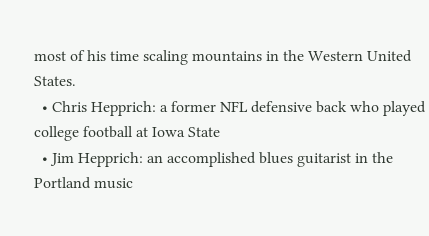most of his time scaling mountains in the Western United States.
  • Chris Hepprich: a former NFL defensive back who played college football at Iowa State
  • Jim Hepprich: an accomplished blues guitarist in the Portland music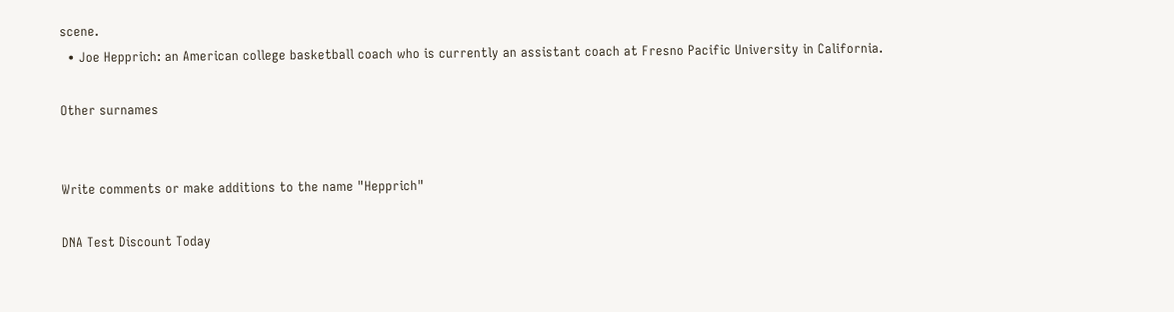scene.
  • Joe Hepprich: an American college basketball coach who is currently an assistant coach at Fresno Pacific University in California.

Other surnames


Write comments or make additions to the name "Hepprich"

DNA Test Discount Today